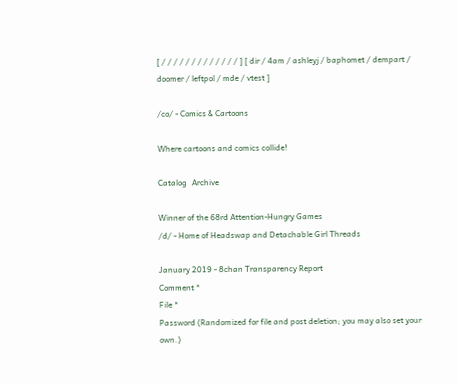[ / / / / / / / / / / / / / ] [ dir / 4am / ashleyj / baphomet / dempart / doomer / leftpol / mde / vtest ]

/co/ - Comics & Cartoons

Where cartoons and comics collide!

Catalog   Archive

Winner of the 68rd Attention-Hungry Games
/d/ - Home of Headswap and Detachable Girl Threads

January 2019 - 8chan Transparency Report
Comment *
File *
Password (Randomized for file and post deletion; you may also set your own.)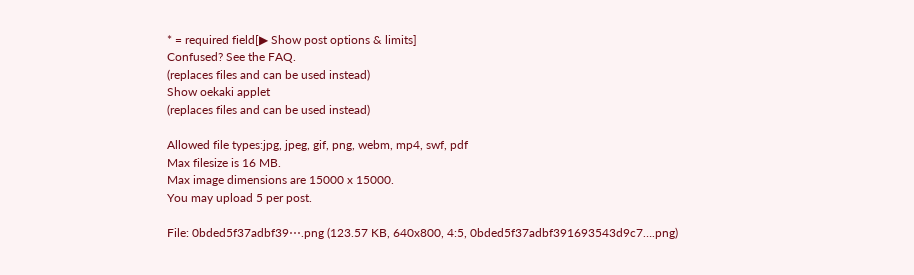* = required field[▶ Show post options & limits]
Confused? See the FAQ.
(replaces files and can be used instead)
Show oekaki applet
(replaces files and can be used instead)

Allowed file types:jpg, jpeg, gif, png, webm, mp4, swf, pdf
Max filesize is 16 MB.
Max image dimensions are 15000 x 15000.
You may upload 5 per post.

File: 0bded5f37adbf39⋯.png (123.57 KB, 640x800, 4:5, 0bded5f37adbf391693543d9c7….png)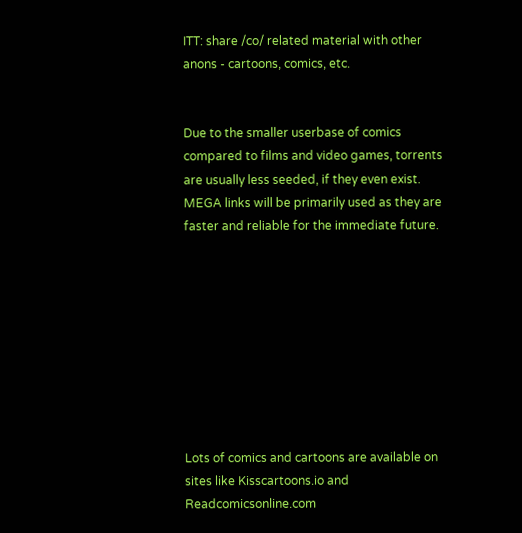ITT: share /co/ related material with other anons - cartoons, comics, etc.


Due to the smaller userbase of comics compared to films and video games, torrents are usually less seeded, if they even exist. MEGA links will be primarily used as they are faster and reliable for the immediate future.









Lots of comics and cartoons are available on sites like Kisscartoons.io and Readcomicsonline.com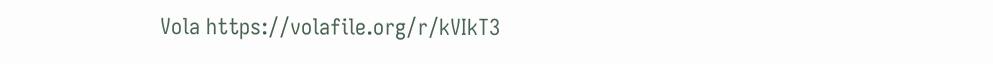Vola https://volafile.org/r/kVIkT3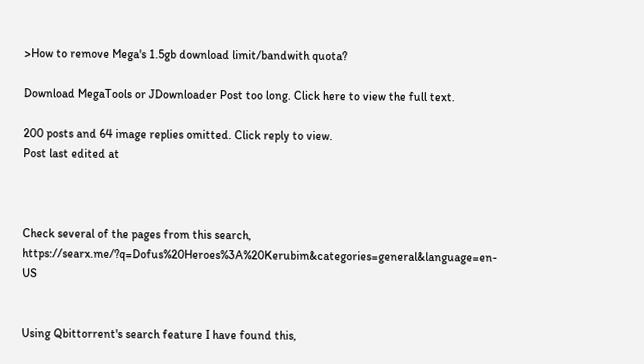>How to remove Mega's 1.5gb download limit/bandwith quota?

Download MegaTools or JDownloader Post too long. Click here to view the full text.

200 posts and 64 image replies omitted. Click reply to view.
Post last edited at



Check several of the pages from this search, https://searx.me/?q=Dofus%20Heroes%3A%20Kerubim&categories=general&language=en-US


Using Qbittorrent's search feature I have found this,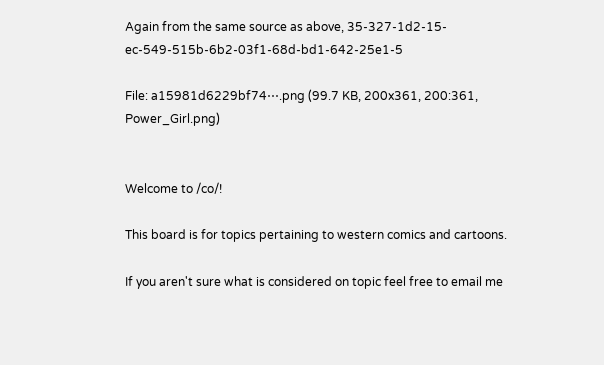Again from the same source as above, 35-327-1d2-15-ec-549-515b-6b2-03f1-68d-bd1-642-25e1-5

File: a15981d6229bf74⋯.png (99.7 KB, 200x361, 200:361, Power_Girl.png)


Welcome to /co/!

This board is for topics pertaining to western comics and cartoons.

If you aren't sure what is considered on topic feel free to email me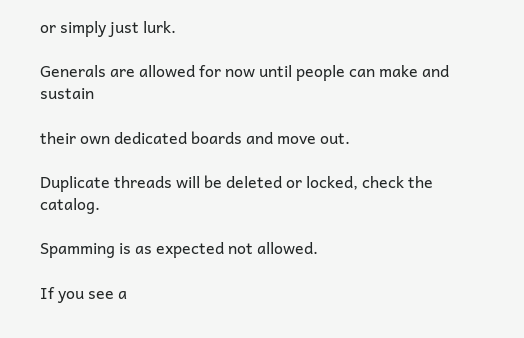or simply just lurk.

Generals are allowed for now until people can make and sustain

their own dedicated boards and move out.

Duplicate threads will be deleted or locked, check the catalog.

Spamming is as expected not allowed.

If you see a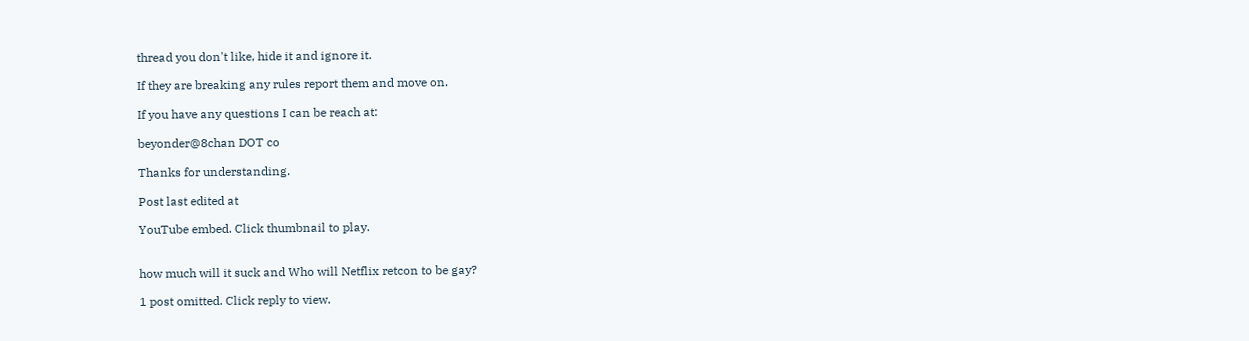thread you don't like, hide it and ignore it.

If they are breaking any rules report them and move on.

If you have any questions I can be reach at:

beyonder@8chan DOT co

Thanks for understanding.

Post last edited at

YouTube embed. Click thumbnail to play.


how much will it suck and Who will Netflix retcon to be gay?

1 post omitted. Click reply to view.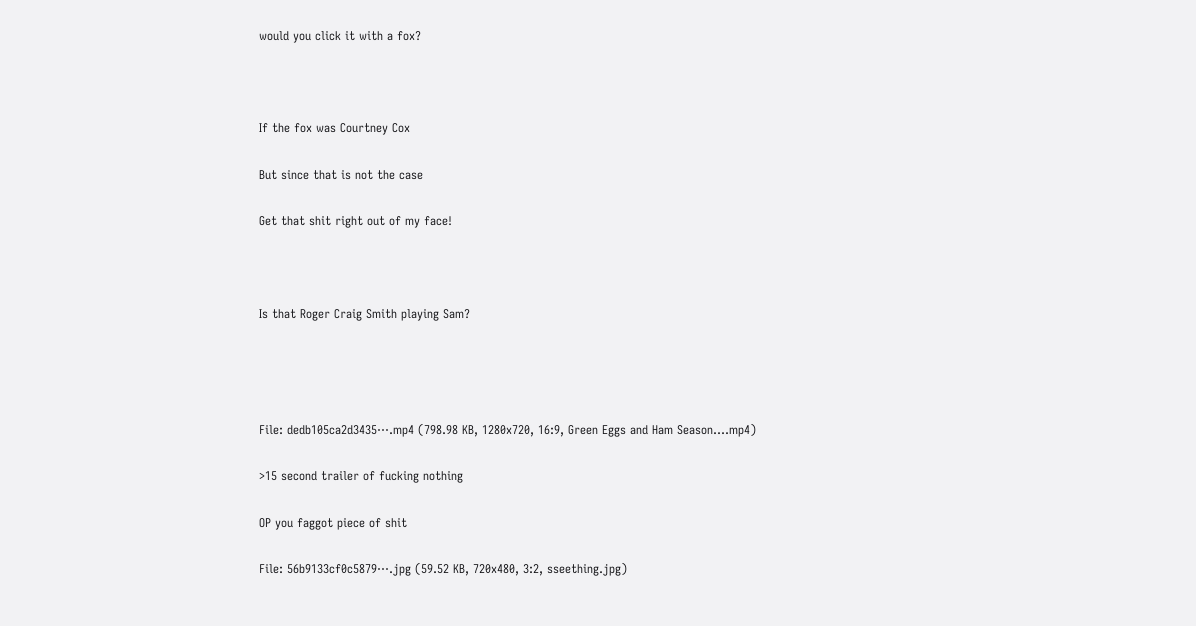would you click it with a fox?



If the fox was Courtney Cox

But since that is not the case

Get that shit right out of my face!



Is that Roger Craig Smith playing Sam?




File: dedb105ca2d3435⋯.mp4 (798.98 KB, 1280x720, 16:9, Green Eggs and Ham Season….mp4)

>15 second trailer of fucking nothing

OP you faggot piece of shit

File: 56b9133cf0c5879⋯.jpg (59.52 KB, 720x480, 3:2, sseething.jpg)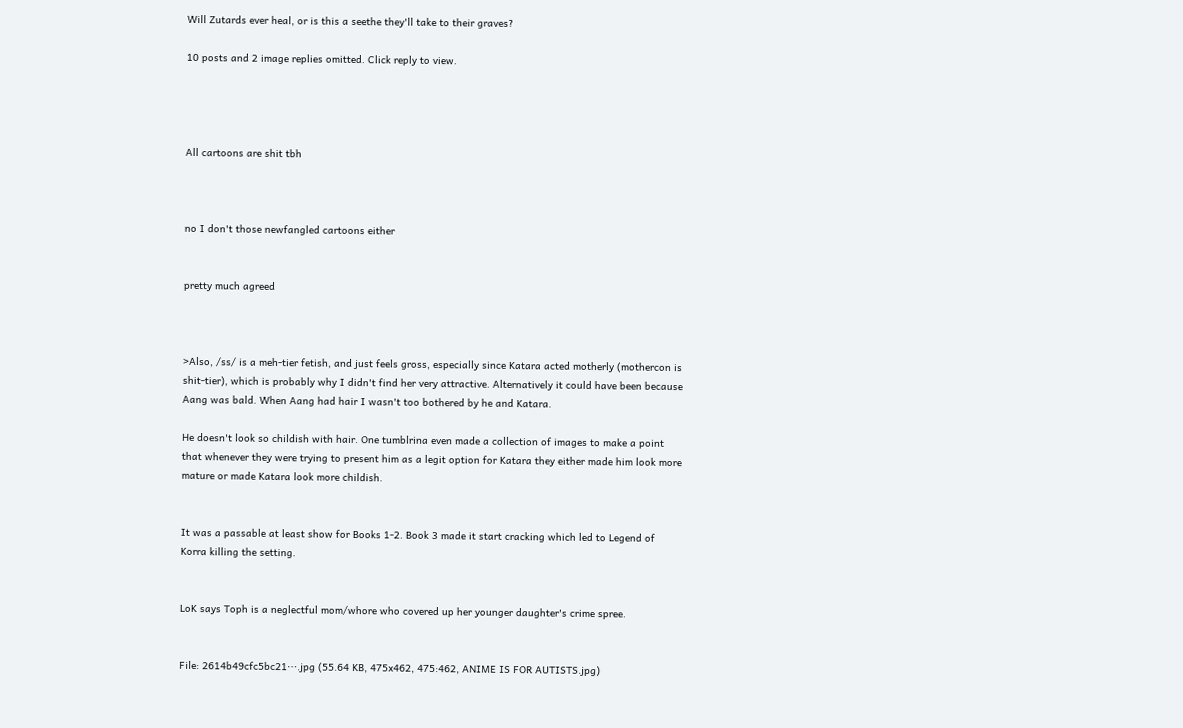Will Zutards ever heal, or is this a seethe they'll take to their graves?

10 posts and 2 image replies omitted. Click reply to view.




All cartoons are shit tbh



no I don't those newfangled cartoons either


pretty much agreed



>Also, /ss/ is a meh-tier fetish, and just feels gross, especially since Katara acted motherly (mothercon is shit-tier), which is probably why I didn't find her very attractive. Alternatively it could have been because Aang was bald. When Aang had hair I wasn't too bothered by he and Katara.

He doesn't look so childish with hair. One tumblrina even made a collection of images to make a point that whenever they were trying to present him as a legit option for Katara they either made him look more mature or made Katara look more childish.


It was a passable at least show for Books 1-2. Book 3 made it start cracking which led to Legend of Korra killing the setting.


LoK says Toph is a neglectful mom/whore who covered up her younger daughter's crime spree.


File: 2614b49cfc5bc21⋯.jpg (55.64 KB, 475x462, 475:462, ANIME IS FOR AUTISTS.jpg)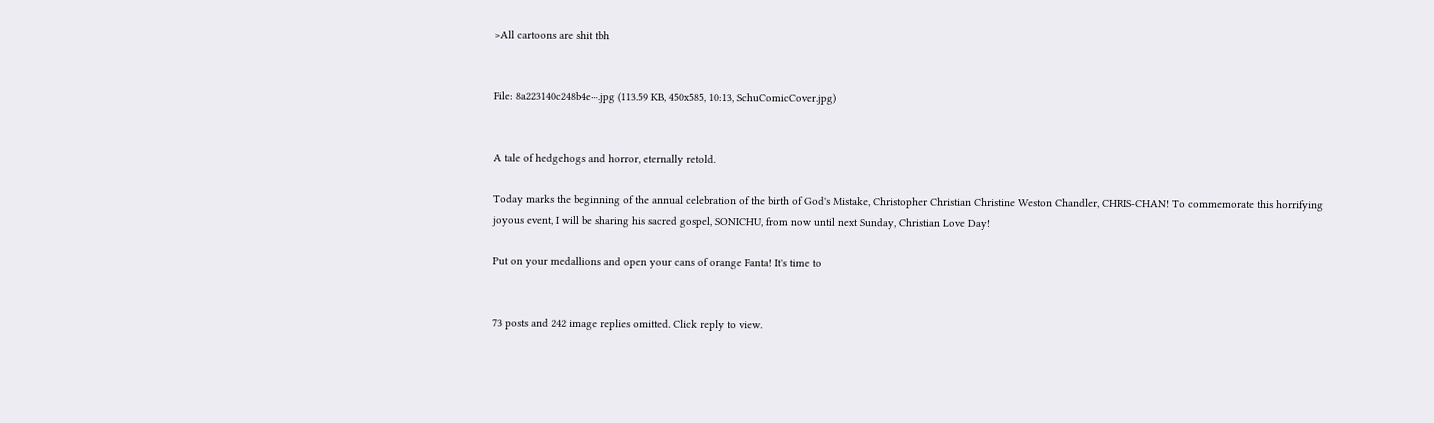>All cartoons are shit tbh


File: 8a223140c248b4e⋯.jpg (113.59 KB, 450x585, 10:13, SchuComicCover.jpg)


A tale of hedgehogs and horror, eternally retold.

Today marks the beginning of the annual celebration of the birth of God's Mistake, Christopher Christian Christine Weston Chandler, CHRIS-CHAN! To commemorate this horrifying joyous event, I will be sharing his sacred gospel, SONICHU, from now until next Sunday, Christian Love Day!

Put on your medallions and open your cans of orange Fanta! It's time to


73 posts and 242 image replies omitted. Click reply to view.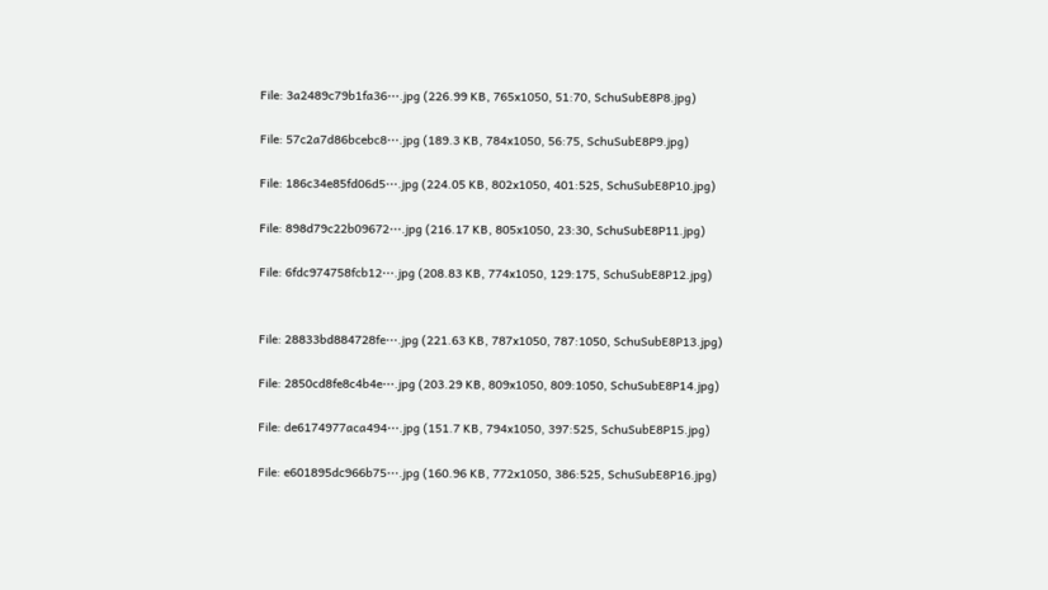File: 3a2489c79b1fa36⋯.jpg (226.99 KB, 765x1050, 51:70, SchuSubE8P8.jpg)

File: 57c2a7d86bcebc8⋯.jpg (189.3 KB, 784x1050, 56:75, SchuSubE8P9.jpg)

File: 186c34e85fd06d5⋯.jpg (224.05 KB, 802x1050, 401:525, SchuSubE8P10.jpg)

File: 898d79c22b09672⋯.jpg (216.17 KB, 805x1050, 23:30, SchuSubE8P11.jpg)

File: 6fdc974758fcb12⋯.jpg (208.83 KB, 774x1050, 129:175, SchuSubE8P12.jpg)


File: 28833bd884728fe⋯.jpg (221.63 KB, 787x1050, 787:1050, SchuSubE8P13.jpg)

File: 2850cd8fe8c4b4e⋯.jpg (203.29 KB, 809x1050, 809:1050, SchuSubE8P14.jpg)

File: de6174977aca494⋯.jpg (151.7 KB, 794x1050, 397:525, SchuSubE8P15.jpg)

File: e601895dc966b75⋯.jpg (160.96 KB, 772x1050, 386:525, SchuSubE8P16.jpg)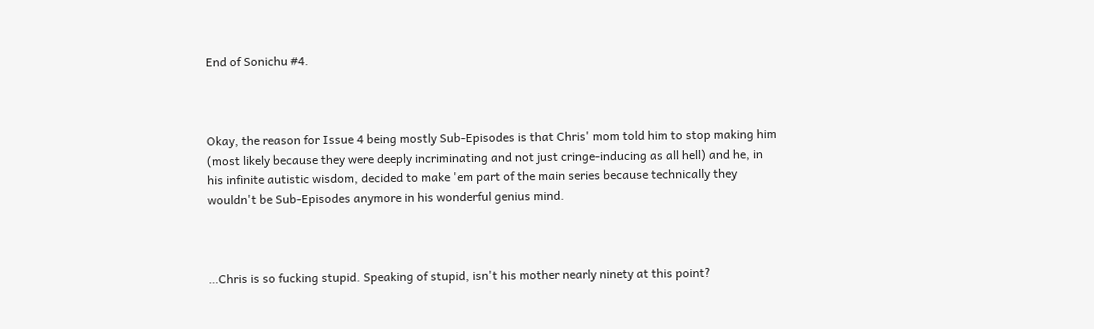End of Sonichu #4.



Okay, the reason for Issue 4 being mostly Sub-Episodes is that Chris' mom told him to stop making him (most likely because they were deeply incriminating and not just cringe-inducing as all hell) and he, in his infinite autistic wisdom, decided to make 'em part of the main series because technically they wouldn't be Sub-Episodes anymore in his wonderful genius mind.



…Chris is so fucking stupid. Speaking of stupid, isn't his mother nearly ninety at this point?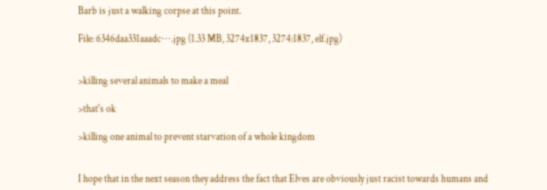Barb is just a walking corpse at this point.

File: 6346daa331aaadc⋯.jpg (1.33 MB, 3274x1837, 3274:1837, elf.jpg)


>killing several animals to make a meal

>that's ok

>killing one animal to prevent starvation of a whole kingdom


I hope that in the next season they address the fact that Elves are obviously just racist towards humans and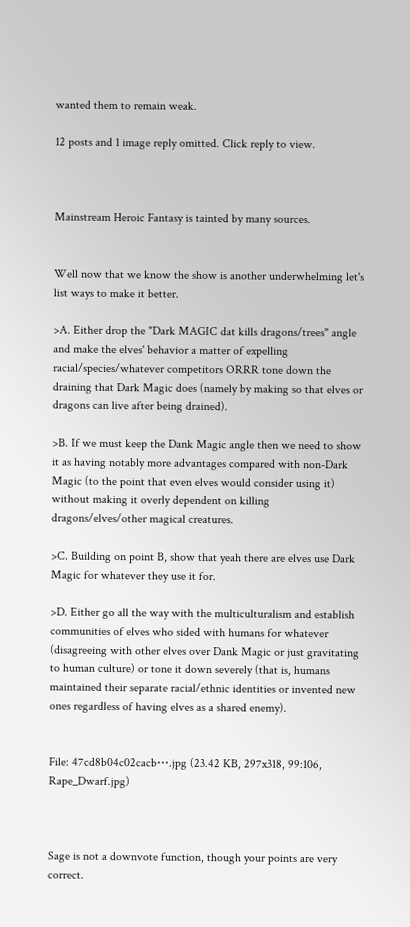wanted them to remain weak.

12 posts and 1 image reply omitted. Click reply to view.



Mainstream Heroic Fantasy is tainted by many sources.


Well now that we know the show is another underwhelming let's list ways to make it better.

>A. Either drop the "Dark MAGIC dat kills dragons/trees" angle and make the elves' behavior a matter of expelling racial/species/whatever competitors ORRR tone down the draining that Dark Magic does (namely by making so that elves or dragons can live after being drained).

>B. If we must keep the Dank Magic angle then we need to show it as having notably more advantages compared with non-Dark Magic (to the point that even elves would consider using it) without making it overly dependent on killing dragons/elves/other magical creatures.

>C. Building on point B, show that yeah there are elves use Dark Magic for whatever they use it for.

>D. Either go all the way with the multiculturalism and establish communities of elves who sided with humans for whatever (disagreeing with other elves over Dank Magic or just gravitating to human culture) or tone it down severely (that is, humans maintained their separate racial/ethnic identities or invented new ones regardless of having elves as a shared enemy).


File: 47cd8b04c02cacb⋯.jpg (23.42 KB, 297x318, 99:106, Rape_Dwarf.jpg)



Sage is not a downvote function, though your points are very correct.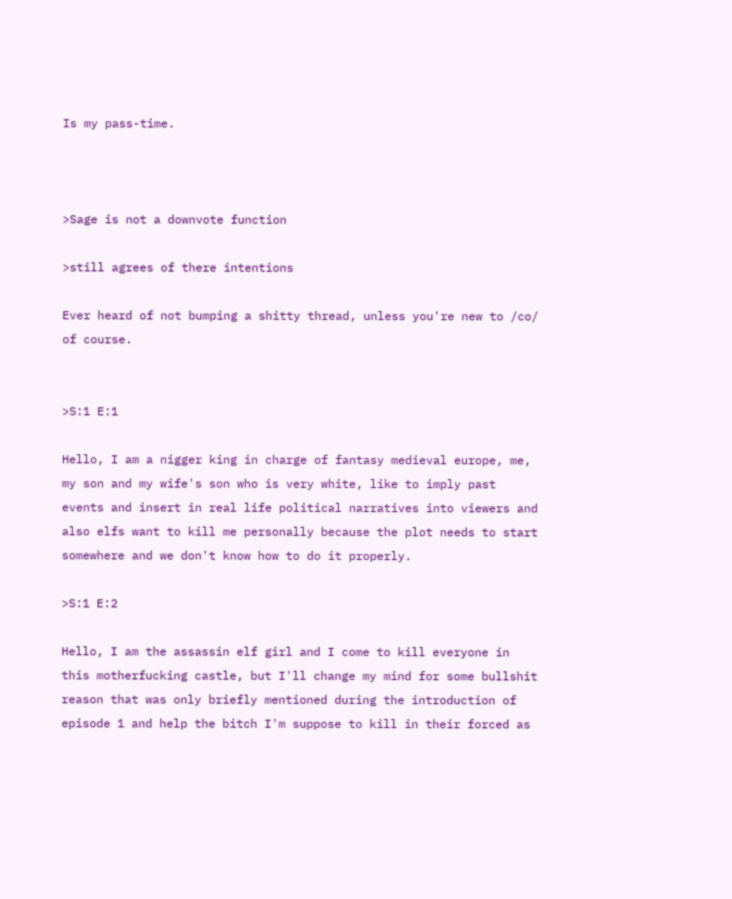Is my pass-time.



>Sage is not a downvote function

>still agrees of there intentions

Ever heard of not bumping a shitty thread, unless you're new to /co/ of course.


>S:1 E:1

Hello, I am a nigger king in charge of fantasy medieval europe, me, my son and my wife's son who is very white, like to imply past events and insert in real life political narratives into viewers and also elfs want to kill me personally because the plot needs to start somewhere and we don't know how to do it properly.

>S:1 E:2

Hello, I am the assassin elf girl and I come to kill everyone in this motherfucking castle, but I'll change my mind for some bullshit reason that was only briefly mentioned during the introduction of episode 1 and help the bitch I'm suppose to kill in their forced as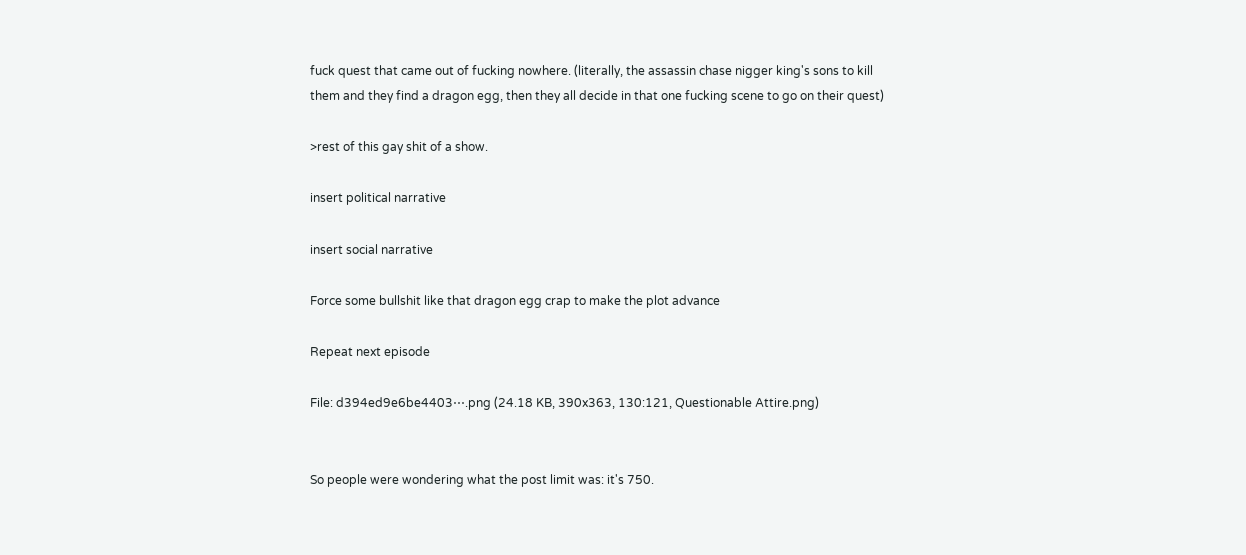fuck quest that came out of fucking nowhere. (literally, the assassin chase nigger king's sons to kill them and they find a dragon egg, then they all decide in that one fucking scene to go on their quest)

>rest of this gay shit of a show.

insert political narrative

insert social narrative

Force some bullshit like that dragon egg crap to make the plot advance

Repeat next episode

File: d394ed9e6be4403⋯.png (24.18 KB, 390x363, 130:121, Questionable Attire.png)


So people were wondering what the post limit was: it's 750.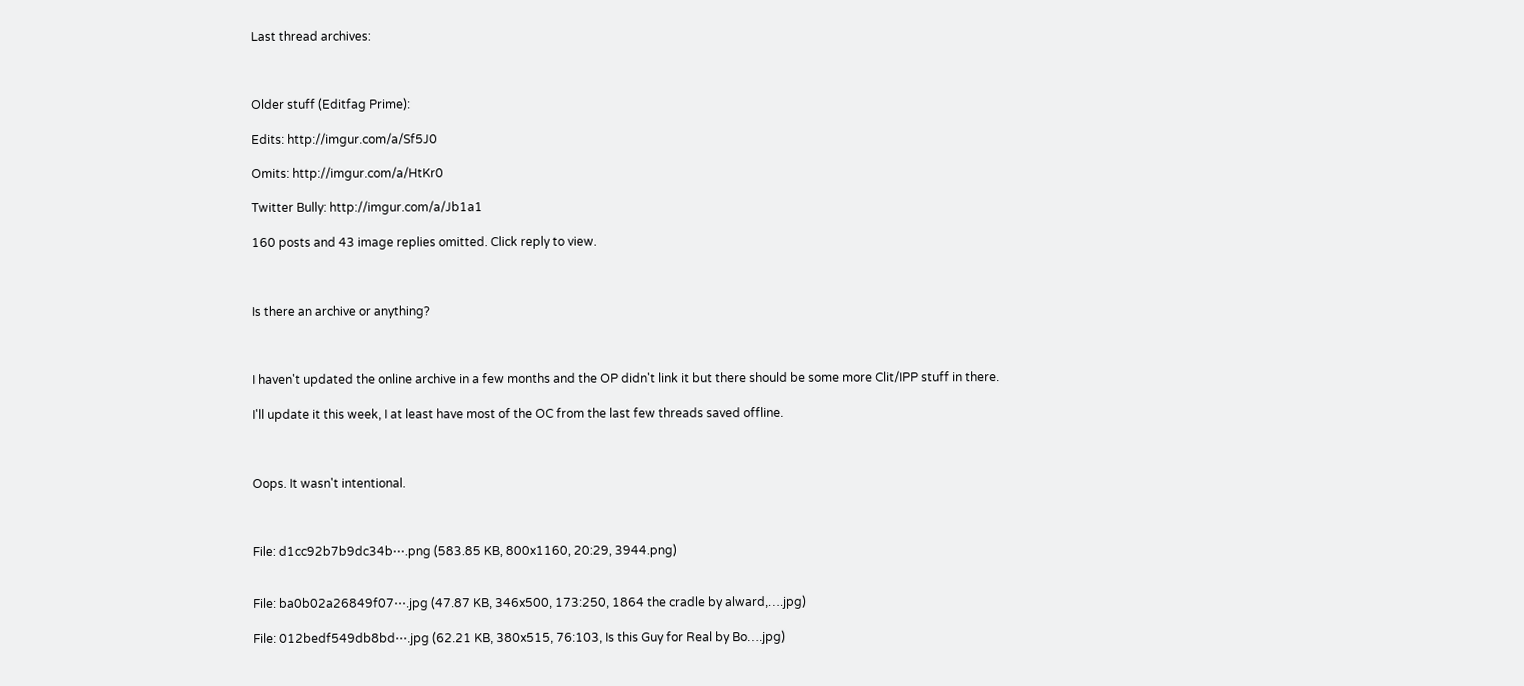Last thread archives:



Older stuff (Editfag Prime):

Edits: http://imgur.com/a/Sf5J0

Omits: http://imgur.com/a/HtKr0

Twitter Bully: http://imgur.com/a/Jb1a1

160 posts and 43 image replies omitted. Click reply to view.



Is there an archive or anything?



I haven't updated the online archive in a few months and the OP didn't link it but there should be some more Clit/IPP stuff in there.

I'll update it this week, I at least have most of the OC from the last few threads saved offline.



Oops. It wasn't intentional.



File: d1cc92b7b9dc34b⋯.png (583.85 KB, 800x1160, 20:29, 3944.png)


File: ba0b02a26849f07⋯.jpg (47.87 KB, 346x500, 173:250, 1864 the cradle by alward,….jpg)

File: 012bedf549db8bd⋯.jpg (62.21 KB, 380x515, 76:103, Is this Guy for Real by Bo….jpg)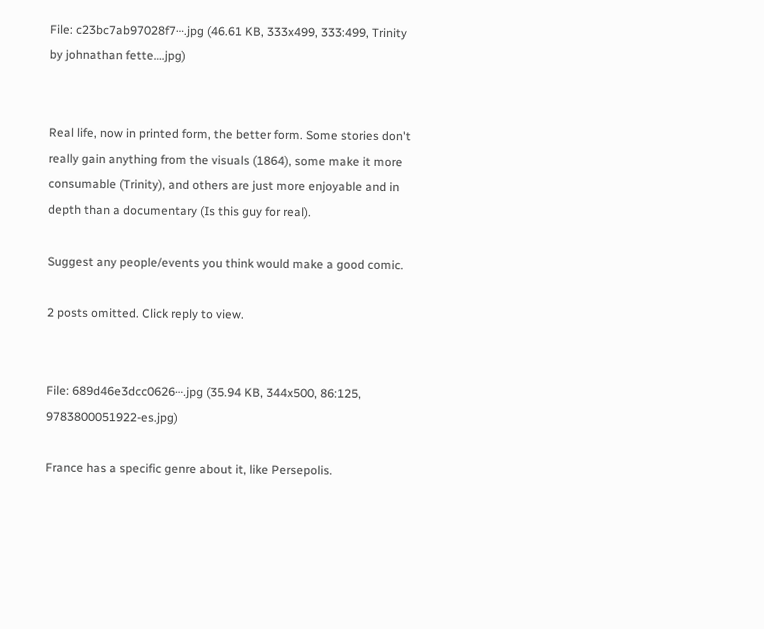File: c23bc7ab97028f7⋯.jpg (46.61 KB, 333x499, 333:499, Trinity by johnathan fette….jpg)


Real life, now in printed form, the better form. Some stories don't really gain anything from the visuals (1864), some make it more consumable (Trinity), and others are just more enjoyable and in depth than a documentary (Is this guy for real).

Suggest any people/events you think would make a good comic.

2 posts omitted. Click reply to view.


File: 689d46e3dcc0626⋯.jpg (35.94 KB, 344x500, 86:125, 9783800051922-es.jpg)

France has a specific genre about it, like Persepolis.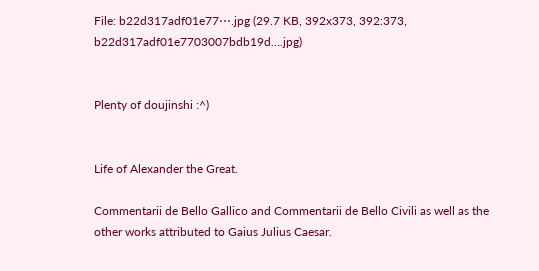File: b22d317adf01e77⋯.jpg (29.7 KB, 392x373, 392:373, b22d317adf01e7703007bdb19d….jpg)


Plenty of doujinshi :^)


Life of Alexander the Great.

Commentarii de Bello Gallico and Commentarii de Bello Civili as well as the other works attributed to Gaius Julius Caesar.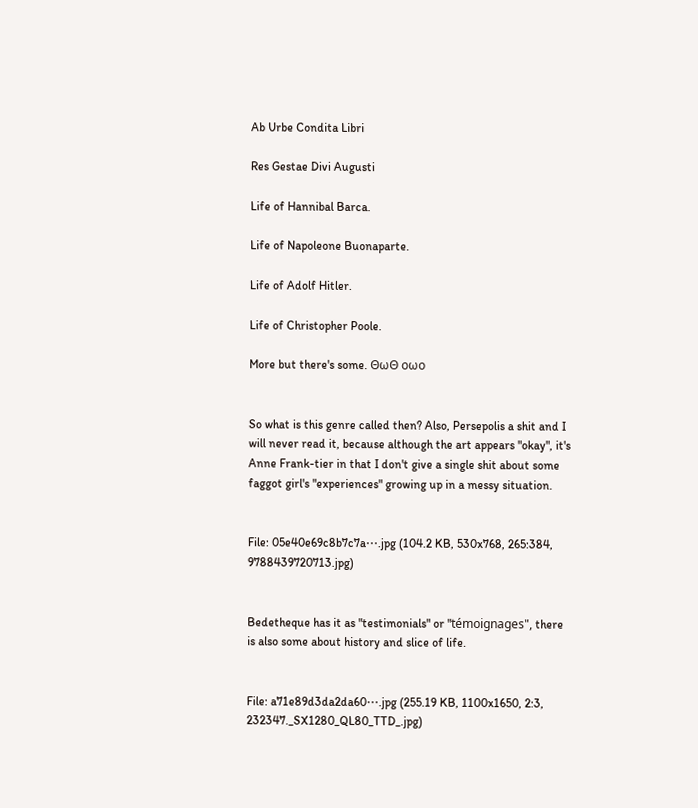Ab Urbe Condita Libri

Res Gestae Divi Augusti

Life of Hannibal Barca.

Life of Napoleone Buonaparte.

Life of Adolf Hitler.

Life of Christopher Poole.

More but there's some. ΘωΘ οωο


So what is this genre called then? Also, Persepolis a shit and I will never read it, because although the art appears "okay", it's Anne Frank-tier in that I don't give a single shit about some faggot girl's "experiences" growing up in a messy situation.


File: 05e40e69c8b7c7a⋯.jpg (104.2 KB, 530x768, 265:384, 9788439720713.jpg)


Bedetheque has it as "testimonials" or "témoignages", there is also some about history and slice of life.


File: a71e89d3da2da60⋯.jpg (255.19 KB, 1100x1650, 2:3, 232347._SX1280_QL80_TTD_.jpg)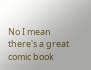No I mean there's a great comic book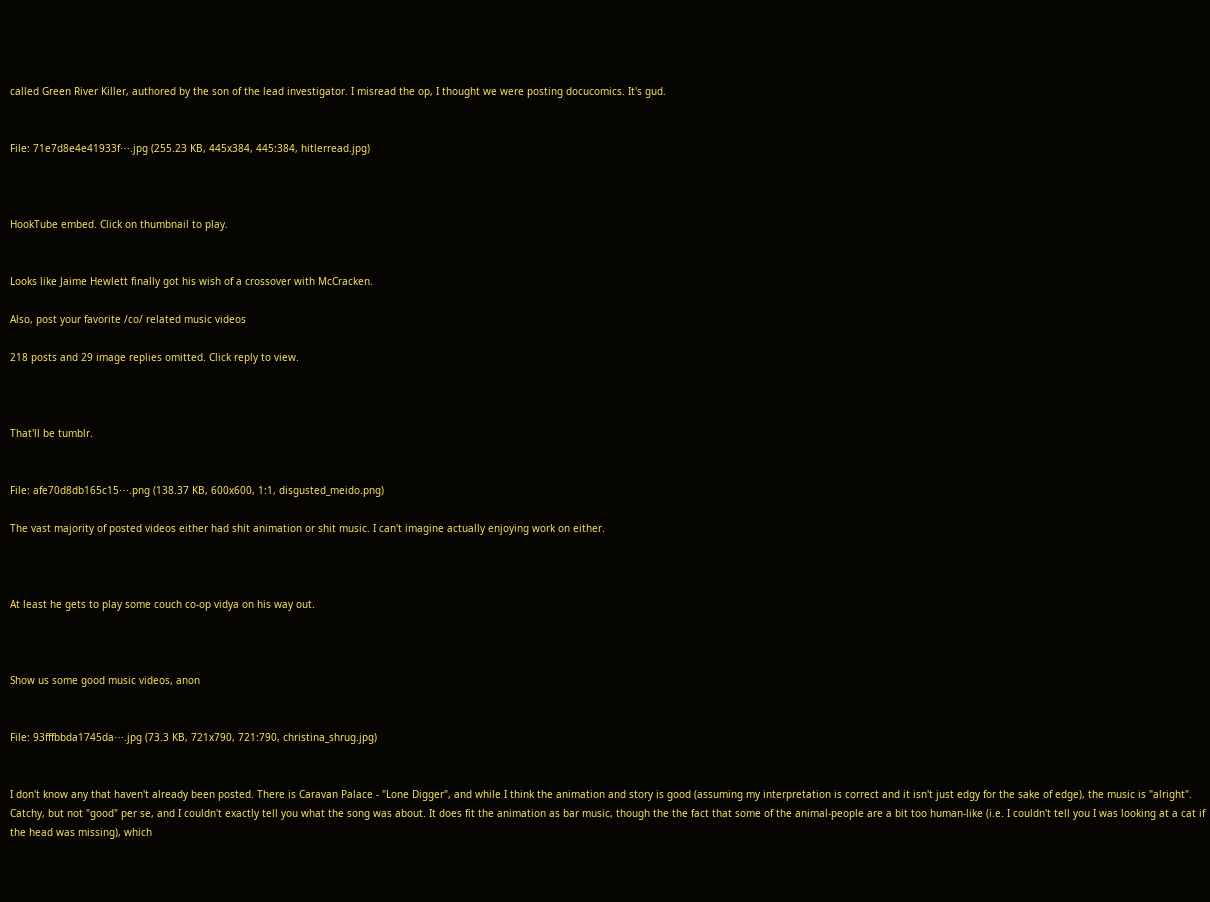called Green River Killer, authored by the son of the lead investigator. I misread the op, I thought we were posting docucomics. It's gud.


File: 71e7d8e4e41933f⋯.jpg (255.23 KB, 445x384, 445:384, hitlerread.jpg)



HookTube embed. Click on thumbnail to play.


Looks like Jaime Hewlett finally got his wish of a crossover with McCracken.

Also, post your favorite /co/ related music videos

218 posts and 29 image replies omitted. Click reply to view.



That'll be tumblr.


File: afe70d8db165c15⋯.png (138.37 KB, 600x600, 1:1, disgusted_meido.png)

The vast majority of posted videos either had shit animation or shit music. I can't imagine actually enjoying work on either.



At least he gets to play some couch co-op vidya on his way out.



Show us some good music videos, anon


File: 93fffbbda1745da⋯.jpg (73.3 KB, 721x790, 721:790, christina_shrug.jpg)


I don't know any that haven't already been posted. There is Caravan Palace - "Lone Digger", and while I think the animation and story is good (assuming my interpretation is correct and it isn't just edgy for the sake of edge), the music is "alright". Catchy, but not "good" per se, and I couldn't exactly tell you what the song was about. It does fit the animation as bar music, though the the fact that some of the animal-people are a bit too human-like (i.e. I couldn't tell you I was looking at a cat if the head was missing), which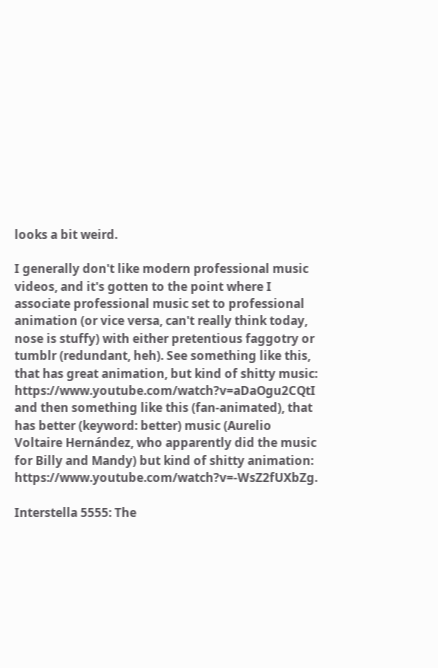looks a bit weird.

I generally don't like modern professional music videos, and it's gotten to the point where I associate professional music set to professional animation (or vice versa, can't really think today, nose is stuffy) with either pretentious faggotry or tumblr (redundant, heh). See something like this, that has great animation, but kind of shitty music: https://www.youtube.com/watch?v=aDaOgu2CQtI and then something like this (fan-animated), that has better (keyword: better) music (Aurelio Voltaire Hernández, who apparently did the music for Billy and Mandy) but kind of shitty animation: https://www.youtube.com/watch?v=-WsZ2fUXbZg.

Interstella 5555: The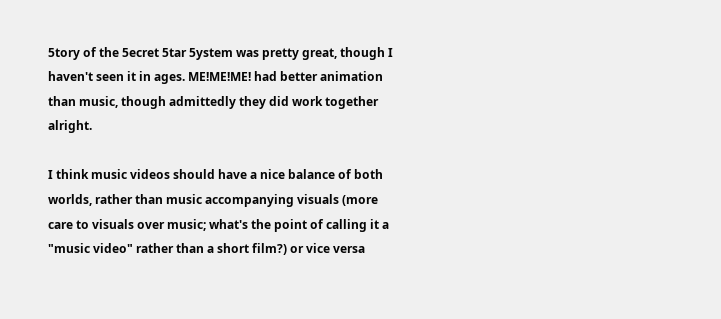5tory of the 5ecret 5tar 5ystem was pretty great, though I haven't seen it in ages. ME!ME!ME! had better animation than music, though admittedly they did work together alright.

I think music videos should have a nice balance of both worlds, rather than music accompanying visuals (more care to visuals over music; what's the point of calling it a "music video" rather than a short film?) or vice versa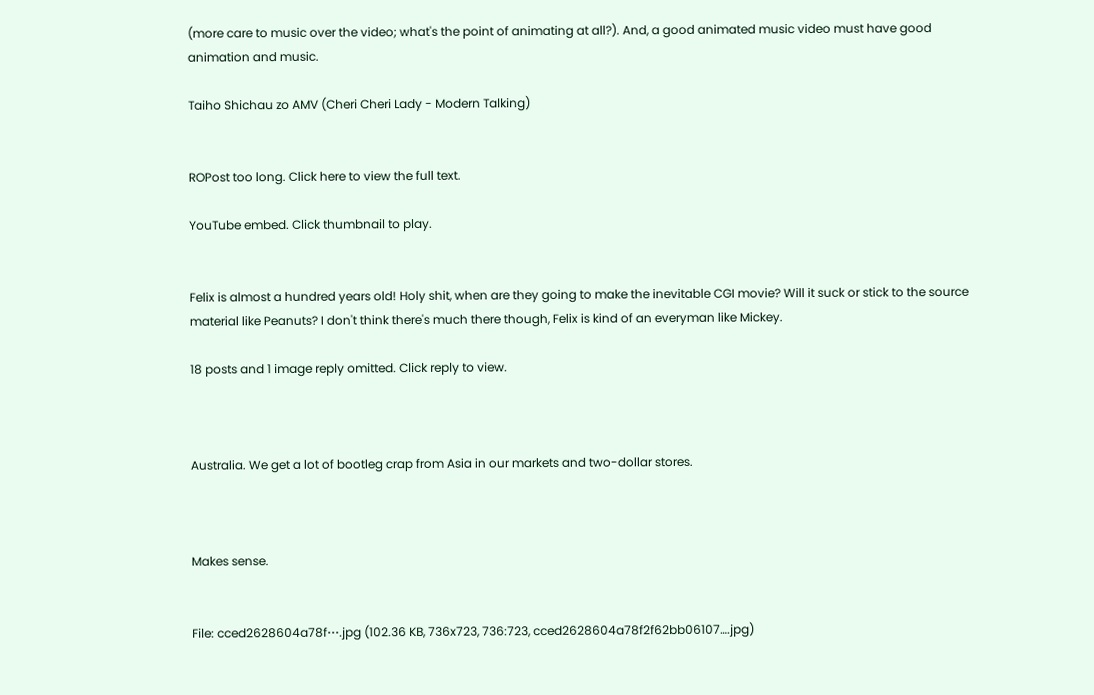(more care to music over the video; what's the point of animating at all?). And, a good animated music video must have good animation and music.

Taiho Shichau zo AMV (Cheri Cheri Lady - Modern Talking)


ROPost too long. Click here to view the full text.

YouTube embed. Click thumbnail to play.


Felix is almost a hundred years old! Holy shit, when are they going to make the inevitable CGI movie? Will it suck or stick to the source material like Peanuts? I don't think there's much there though, Felix is kind of an everyman like Mickey.

18 posts and 1 image reply omitted. Click reply to view.



Australia. We get a lot of bootleg crap from Asia in our markets and two-dollar stores.



Makes sense.


File: cced2628604a78f⋯.jpg (102.36 KB, 736x723, 736:723, cced2628604a78f2f62bb06107….jpg)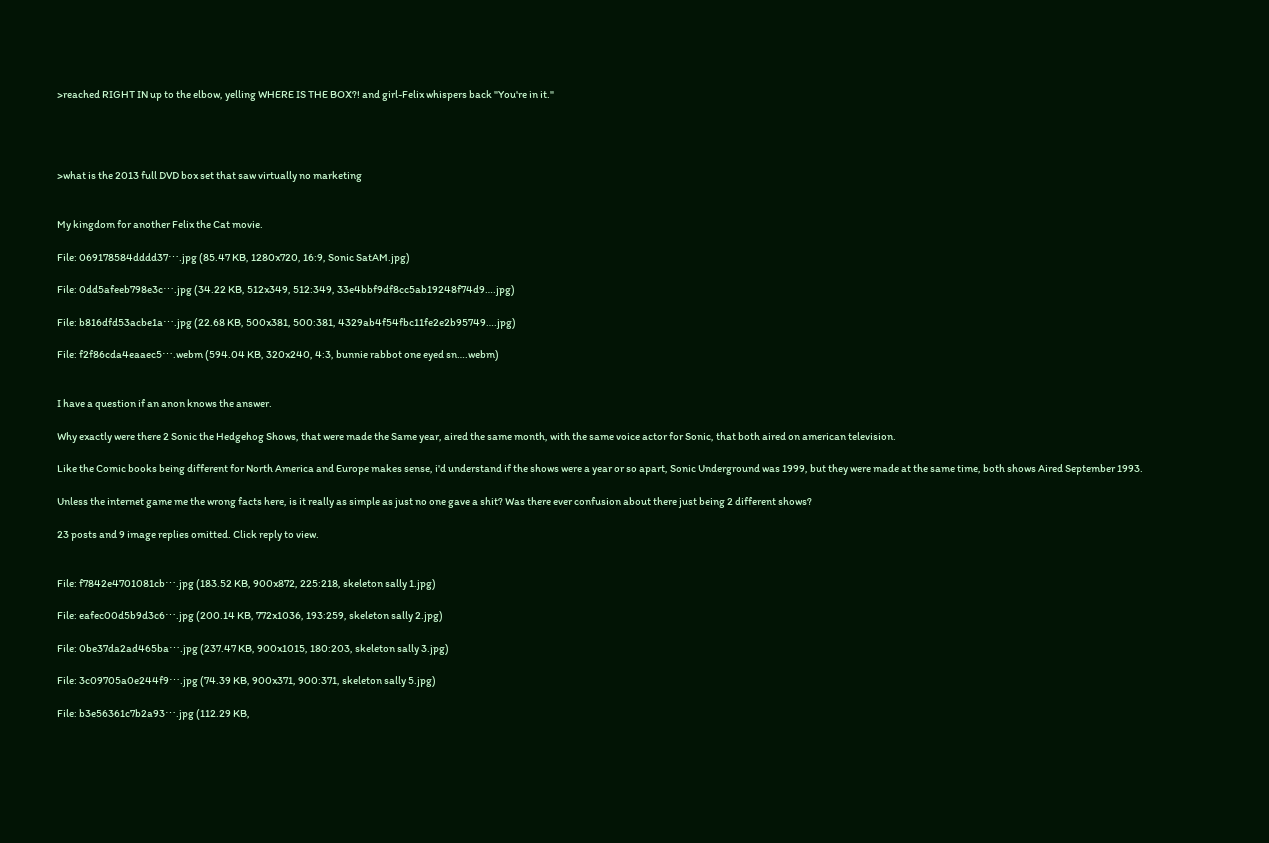>reached RIGHT IN up to the elbow, yelling WHERE IS THE BOX?! and girl-Felix whispers back "You're in it."




>what is the 2013 full DVD box set that saw virtually no marketing


My kingdom for another Felix the Cat movie.

File: 069178584dddd37⋯.jpg (85.47 KB, 1280x720, 16:9, Sonic SatAM.jpg)

File: 0dd5afeeb798e3c⋯.jpg (34.22 KB, 512x349, 512:349, 33e4bbf9df8cc5ab19248f74d9….jpg)

File: b816dfd53acbe1a⋯.jpg (22.68 KB, 500x381, 500:381, 4329ab4f54fbc11fe2e2b95749….jpg)

File: f2f86cda4eaaec5⋯.webm (594.04 KB, 320x240, 4:3, bunnie rabbot one eyed sn….webm)


I have a question if an anon knows the answer.

Why exactly were there 2 Sonic the Hedgehog Shows, that were made the Same year, aired the same month, with the same voice actor for Sonic, that both aired on american television.

Like the Comic books being different for North America and Europe makes sense, i'd understand if the shows were a year or so apart, Sonic Underground was 1999, but they were made at the same time, both shows Aired September 1993.

Unless the internet game me the wrong facts here, is it really as simple as just no one gave a shit? Was there ever confusion about there just being 2 different shows?

23 posts and 9 image replies omitted. Click reply to view.


File: f7842e4701081cb⋯.jpg (183.52 KB, 900x872, 225:218, skeleton sally 1.jpg)

File: eafec00d5b9d3c6⋯.jpg (200.14 KB, 772x1036, 193:259, skeleton sally 2.jpg)

File: 0be37da2ad465ba⋯.jpg (237.47 KB, 900x1015, 180:203, skeleton sally 3.jpg)

File: 3c09705a0e244f9⋯.jpg (74.39 KB, 900x371, 900:371, skeleton sally 5.jpg)

File: b3e56361c7b2a93⋯.jpg (112.29 KB,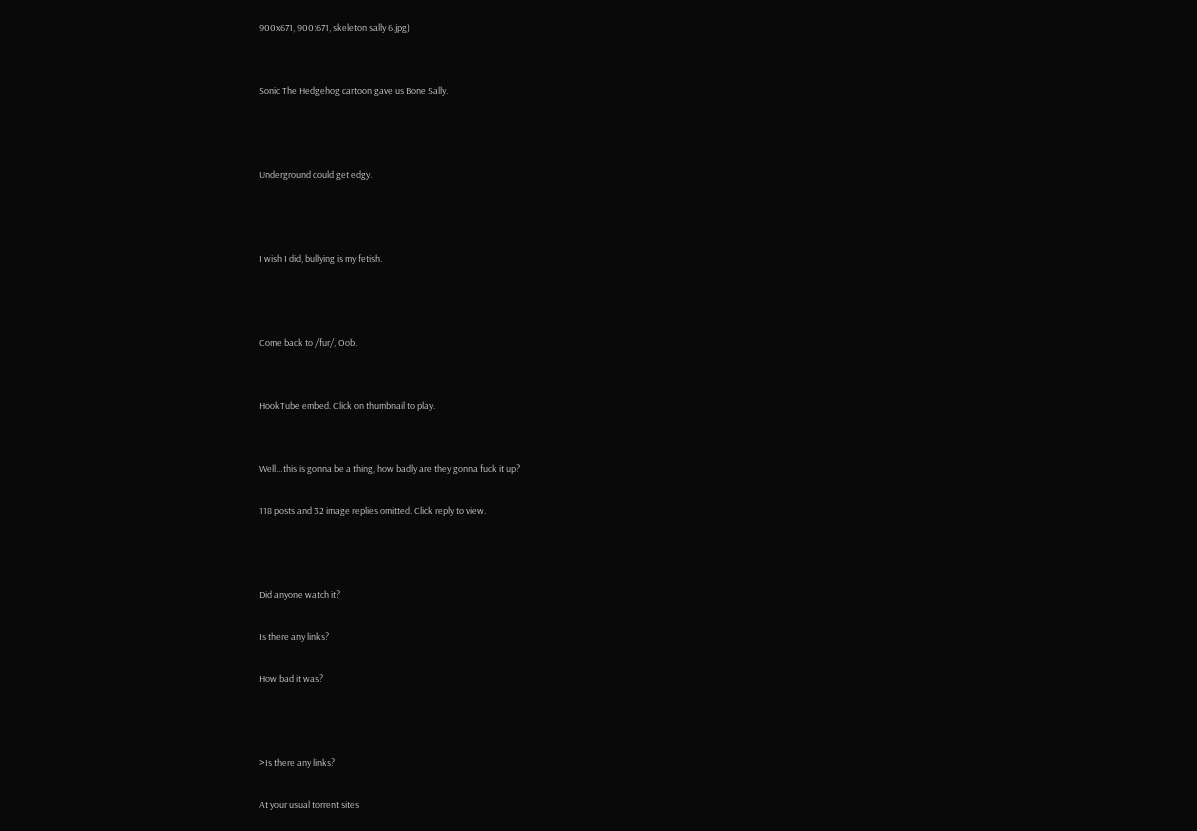900x671, 900:671, skeleton sally 6.jpg)


Sonic The Hedgehog cartoon gave us Bone Sally.



Underground could get edgy.



I wish I did, bullying is my fetish.



Come back to /fur/, Oob.


HookTube embed. Click on thumbnail to play.


Well…this is gonna be a thing, how badly are they gonna fuck it up?

118 posts and 32 image replies omitted. Click reply to view.



Did anyone watch it?

Is there any links?

How bad it was?



>Is there any links?

At your usual torrent sites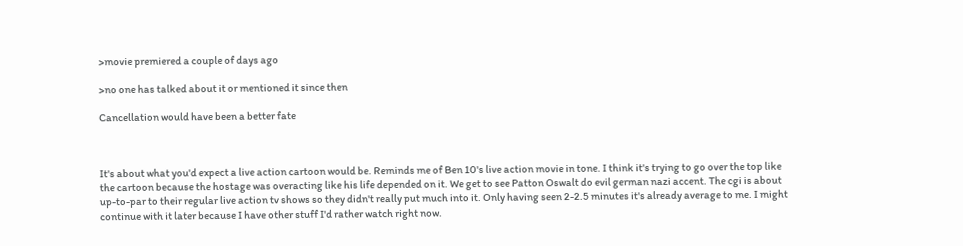>movie premiered a couple of days ago

>no one has talked about it or mentioned it since then

Cancellation would have been a better fate



It's about what you'd expect a live action cartoon would be. Reminds me of Ben 10's live action movie in tone. I think it's trying to go over the top like the cartoon because the hostage was overacting like his life depended on it. We get to see Patton Oswalt do evil german nazi accent. The cgi is about up-to-par to their regular live action tv shows so they didn't really put much into it. Only having seen 2-2.5 minutes it's already average to me. I might continue with it later because I have other stuff I'd rather watch right now.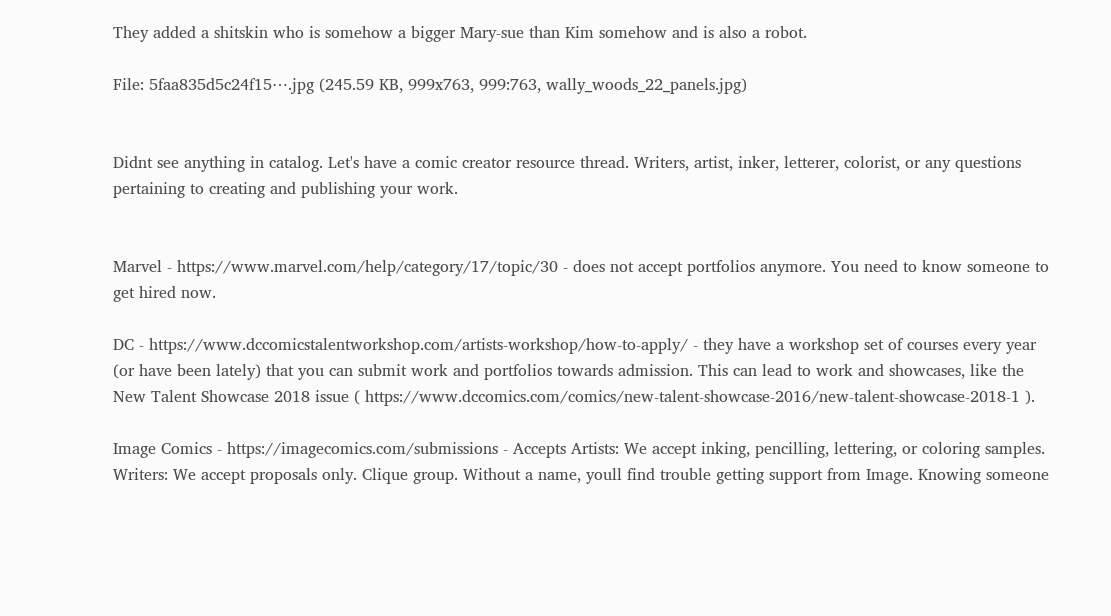They added a shitskin who is somehow a bigger Mary-sue than Kim somehow and is also a robot.

File: 5faa835d5c24f15⋯.jpg (245.59 KB, 999x763, 999:763, wally_woods_22_panels.jpg)


Didnt see anything in catalog. Let's have a comic creator resource thread. Writers, artist, inker, letterer, colorist, or any questions pertaining to creating and publishing your work.


Marvel - https://www.marvel.com/help/category/17/topic/30 - does not accept portfolios anymore. You need to know someone to get hired now.

DC - https://www.dccomicstalentworkshop.com/artists-workshop/how-to-apply/ - they have a workshop set of courses every year (or have been lately) that you can submit work and portfolios towards admission. This can lead to work and showcases, like the New Talent Showcase 2018 issue ( https://www.dccomics.com/comics/new-talent-showcase-2016/new-talent-showcase-2018-1 ).

Image Comics - https://imagecomics.com/submissions - Accepts Artists: We accept inking, pencilling, lettering, or coloring samples. Writers: We accept proposals only. Clique group. Without a name, youll find trouble getting support from Image. Knowing someone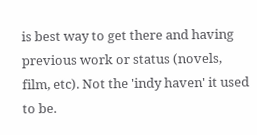is best way to get there and having previous work or status (novels, film, etc). Not the 'indy haven' it used to be.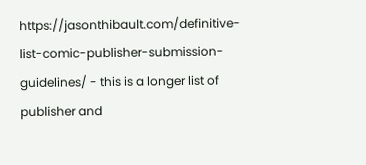https://jasonthibault.com/definitive-list-comic-publisher-submission-guidelines/ - this is a longer list of publisher and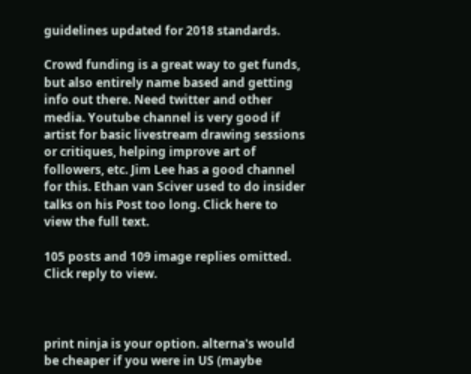guidelines updated for 2018 standards.

Crowd funding is a great way to get funds, but also entirely name based and getting info out there. Need twitter and other media. Youtube channel is very good if artist for basic livestream drawing sessions or critiques, helping improve art of followers, etc. Jim Lee has a good channel for this. Ethan van Sciver used to do insider talks on his Post too long. Click here to view the full text.

105 posts and 109 image replies omitted. Click reply to view.



print ninja is your option. alterna's would be cheaper if you were in US (maybe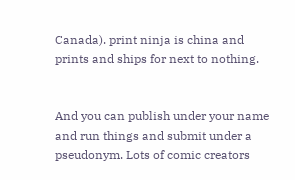Canada). print ninja is china and prints and ships for next to nothing.


And you can publish under your name and run things and submit under a pseudonym. Lots of comic creators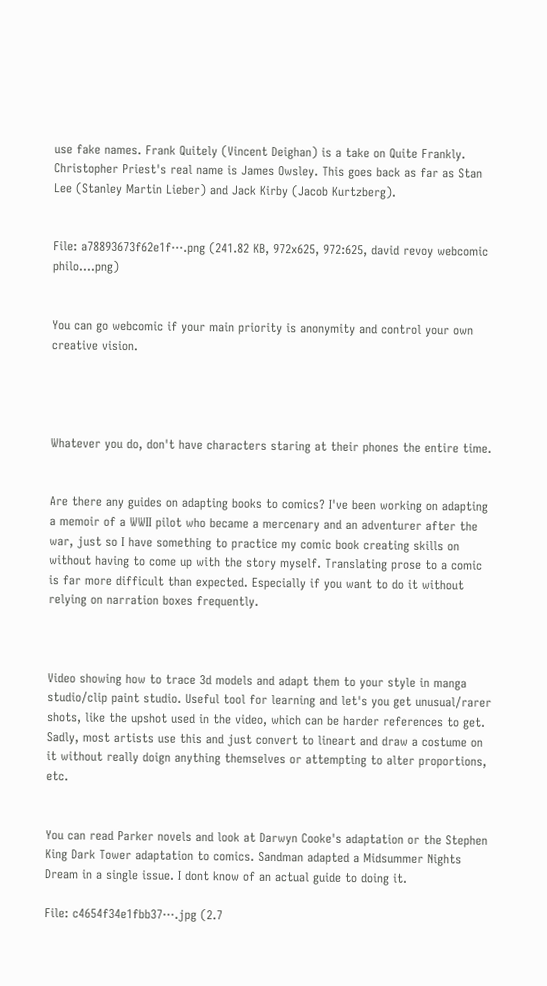use fake names. Frank Quitely (Vincent Deighan) is a take on Quite Frankly. Christopher Priest's real name is James Owsley. This goes back as far as Stan Lee (Stanley Martin Lieber) and Jack Kirby (Jacob Kurtzberg).


File: a78893673f62e1f⋯.png (241.82 KB, 972x625, 972:625, david revoy webcomic philo….png)


You can go webcomic if your main priority is anonymity and control your own creative vision.




Whatever you do, don't have characters staring at their phones the entire time.


Are there any guides on adapting books to comics? I've been working on adapting a memoir of a WWII pilot who became a mercenary and an adventurer after the war, just so I have something to practice my comic book creating skills on without having to come up with the story myself. Translating prose to a comic is far more difficult than expected. Especially if you want to do it without relying on narration boxes frequently.



Video showing how to trace 3d models and adapt them to your style in manga studio/clip paint studio. Useful tool for learning and let's you get unusual/rarer shots, like the upshot used in the video, which can be harder references to get. Sadly, most artists use this and just convert to lineart and draw a costume on it without really doign anything themselves or attempting to alter proportions, etc.


You can read Parker novels and look at Darwyn Cooke's adaptation or the Stephen King Dark Tower adaptation to comics. Sandman adapted a Midsummer Nights Dream in a single issue. I dont know of an actual guide to doing it.

File: c4654f34e1fbb37⋯.jpg (2.7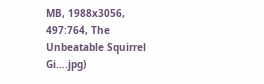MB, 1988x3056, 497:764, The Unbeatable Squirrel Gi….jpg)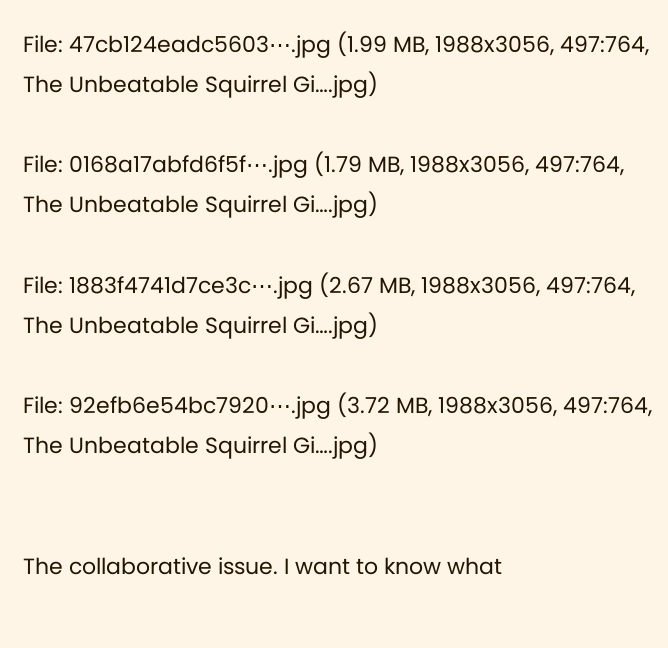File: 47cb124eadc5603⋯.jpg (1.99 MB, 1988x3056, 497:764, The Unbeatable Squirrel Gi….jpg)

File: 0168a17abfd6f5f⋯.jpg (1.79 MB, 1988x3056, 497:764, The Unbeatable Squirrel Gi….jpg)

File: 1883f4741d7ce3c⋯.jpg (2.67 MB, 1988x3056, 497:764, The Unbeatable Squirrel Gi….jpg)

File: 92efb6e54bc7920⋯.jpg (3.72 MB, 1988x3056, 497:764, The Unbeatable Squirrel Gi….jpg)


The collaborative issue. I want to know what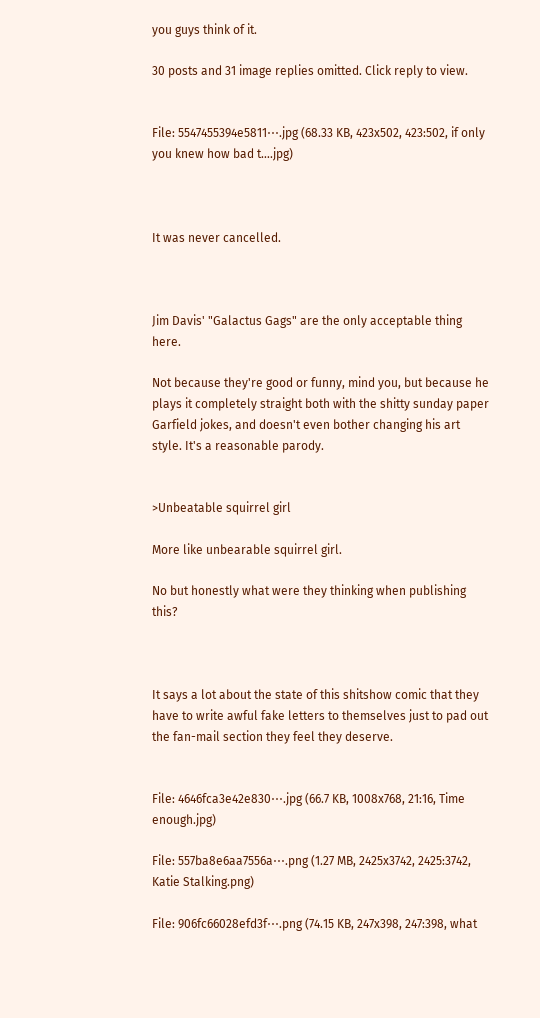you guys think of it.

30 posts and 31 image replies omitted. Click reply to view.


File: 5547455394e5811⋯.jpg (68.33 KB, 423x502, 423:502, if only you knew how bad t….jpg)



It was never cancelled.



Jim Davis' "Galactus Gags" are the only acceptable thing here.

Not because they're good or funny, mind you, but because he plays it completely straight both with the shitty sunday paper Garfield jokes, and doesn't even bother changing his art style. It's a reasonable parody.


>Unbeatable squirrel girl

More like unbearable squirrel girl.

No but honestly what were they thinking when publishing this?



It says a lot about the state of this shitshow comic that they have to write awful fake letters to themselves just to pad out the fan-mail section they feel they deserve.


File: 4646fca3e42e830⋯.jpg (66.7 KB, 1008x768, 21:16, Time enough.jpg)

File: 557ba8e6aa7556a⋯.png (1.27 MB, 2425x3742, 2425:3742, Katie Stalking.png)

File: 906fc66028efd3f⋯.png (74.15 KB, 247x398, 247:398, what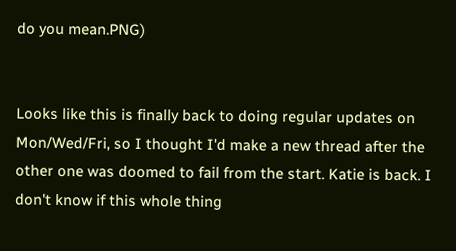do you mean.PNG)


Looks like this is finally back to doing regular updates on Mon/Wed/Fri, so I thought I'd make a new thread after the other one was doomed to fail from the start. Katie is back. I don't know if this whole thing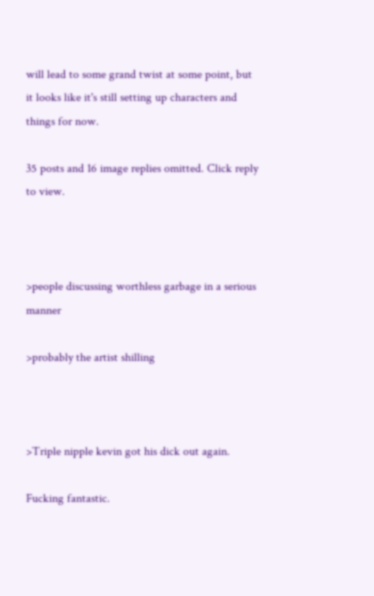will lead to some grand twist at some point, but it looks like it's still setting up characters and things for now.

35 posts and 16 image replies omitted. Click reply to view.



>people discussing worthless garbage in a serious manner

>probably the artist shilling



>Triple nipple kevin got his dick out again.

Fucking fantastic.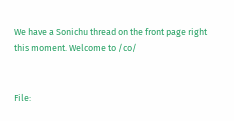We have a Sonichu thread on the front page right this moment. Welcome to /co/


File: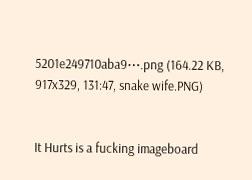5201e249710aba9⋯.png (164.22 KB, 917x329, 131:47, snake wife.PNG)


It Hurts is a fucking imageboard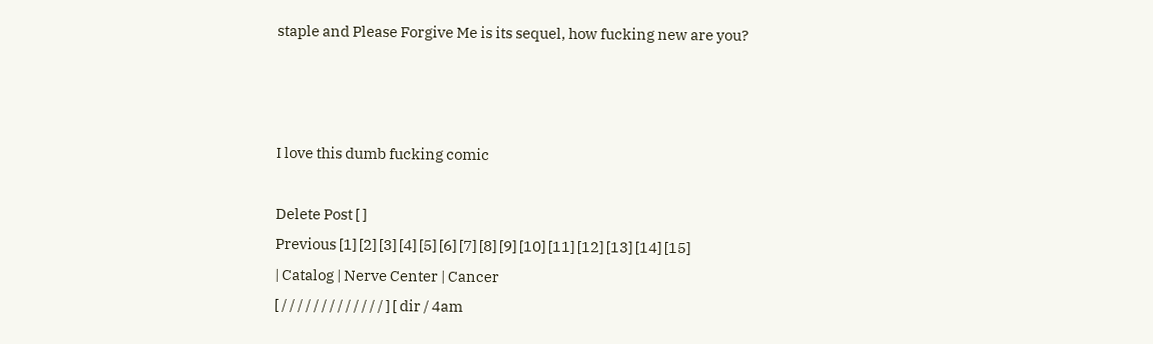staple and Please Forgive Me is its sequel, how fucking new are you?



I love this dumb fucking comic

Delete Post [ ]
Previous [1] [2] [3] [4] [5] [6] [7] [8] [9] [10] [11] [12] [13] [14] [15]
| Catalog | Nerve Center | Cancer
[ / / / / / / / / / / / / / ] [ dir / 4am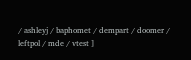/ ashleyj / baphomet / dempart / doomer / leftpol / mde / vtest ]